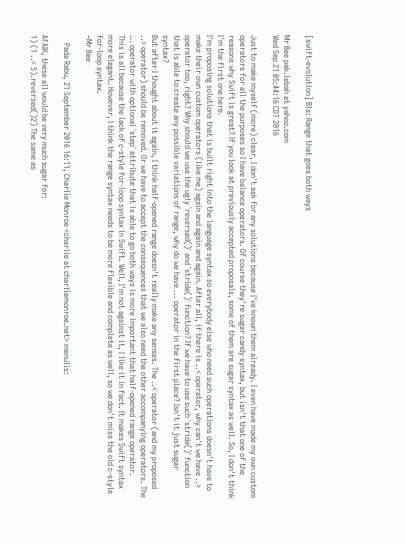[swift-evolution] Bls: Range that goes both ways

Mr Bee pak.lebah at yahoo.com
Wed Sep 21 05:44:16 CDT 2016

Just to make myself (more) clear, I don't ask for any solutions because I've known them already. I even have made my own custom operators for all the purposes so I have balance operators. Of course they're sugar candy syntax, but isn't that one of the reasons why Swift is great? If you look at previously accepted proposals, some of them are sugar syntax as well. So, I don't think I'm the first one here.
I'm proposing solutions that is built right into the language syntax so everybody else who need such operations doesn't have to make their own custom operators (like me) again and again and again. After all, if there is ..< operator, why can't we have ..> operator too, right? Why should we use the ugly `reversed()` and `stride()` function? If we have to use such `stride()` function that is able to create any possible variations of range, why do we have ... operator in the first place? Isn't it just sugar syntax?
But after I thought about it again, I think half-opened range doesn't really make any senses. The ..< operator (and my proposed ..> operator) should be removed. Or we have to accept the consequences that we also need the other accompanying operators. The … operator with optional `step` attribute that is able to go both ways is more important that half-opened range operator.
This is all because the lack of c-style for-loop syntax in Swift. Well, I'm not against it, I like it in fact. It makes Swift syntax more elegant. However, I think the range syntax needs to be more flexible and complete as well, so we don't miss the old c-style for-loop syntax.
–Mr Bee

    Pada Rabu, 21 September 2016 16:11, Charlie Monroe <charlie at charliemonroe.net> menulis:

AFAIK, these all would be very much sugar for:
1) (1 ..< 5).reversed()2) The same as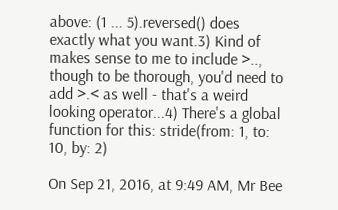above: (1 ... 5).reversed() does exactly what you want.3) Kind of makes sense to me to include >..,  though to be thorough, you'd need to add >.< as well - that's a weird looking operator...4) There's a global function for this: stride(from: 1, to: 10, by: 2)

On Sep 21, 2016, at 9:49 AM, Mr Bee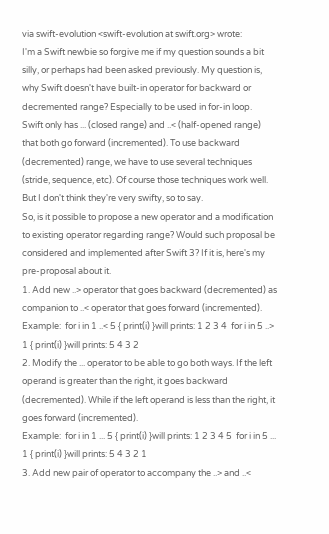via swift-evolution <swift-evolution at swift.org> wrote:
I'm a Swift newbie so forgive me if my question sounds a bit silly, or perhaps had been asked previously. My question is, why Swift doesn't have built-in operator for backward or decremented range? Especially to be used in for-in loop.
Swift only has ... (closed range) and ..< (half-opened range) that both go forward (incremented). To use backward (decremented) range, we have to use several techniques (stride, sequence, etc). Of course those techniques work well. But I don't think they're very swifty, so to say.
So, is it possible to propose a new operator and a modification to existing operator regarding range? Would such proposal be considered and implemented after Swift 3? If it is, here's my pre-proposal about it.
1. Add new ..> operator that goes backward (decremented) as companion to ..< operator that goes forward (incremented).
Example:  for i in 1 ..< 5 { print(i) }will prints: 1 2 3 4  for i in 5 ..> 1 { print(i) }will prints: 5 4 3 2
2. Modify the ... operator to be able to go both ways. If the left operand is greater than the right, it goes backward (decremented). While if the left operand is less than the right, it goes forward (incremented).
Example:  for i in 1 ... 5 { print(i) }will prints: 1 2 3 4 5  for i in 5 ... 1 { print(i) }will prints: 5 4 3 2 1
3. Add new pair of operator to accompany the ..> and ..<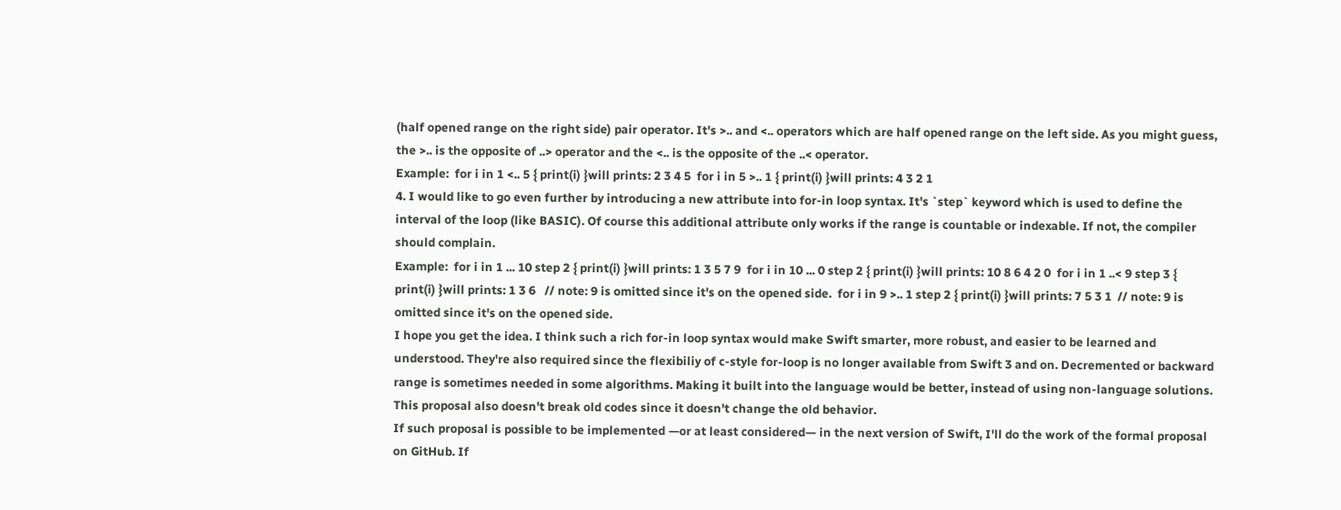(half opened range on the right side) pair operator. It's >.. and <.. operators which are half opened range on the left side. As you might guess, the >.. is the opposite of ..> operator and the <.. is the opposite of the ..< operator.
Example:  for i in 1 <.. 5 { print(i) }will prints: 2 3 4 5  for i in 5 >.. 1 { print(i) }will prints: 4 3 2 1
4. I would like to go even further by introducing a new attribute into for-in loop syntax. It's `step` keyword which is used to define the interval of the loop (like BASIC). Of course this additional attribute only works if the range is countable or indexable. If not, the compiler should complain.
Example:  for i in 1 ... 10 step 2 { print(i) }will prints: 1 3 5 7 9  for i in 10 ... 0 step 2 { print(i) }will prints: 10 8 6 4 2 0  for i in 1 ..< 9 step 3 { print(i) }will prints: 1 3 6   // note: 9 is omitted since it's on the opened side.  for i in 9 >.. 1 step 2 { print(i) }will prints: 7 5 3 1  // note: 9 is omitted since it's on the opened side.
I hope you get the idea. I think such a rich for-in loop syntax would make Swift smarter, more robust, and easier to be learned and understood. They're also required since the flexibiliy of c-style for-loop is no longer available from Swift 3 and on. Decremented or backward range is sometimes needed in some algorithms. Making it built into the language would be better, instead of using non-language solutions. This proposal also doesn't break old codes since it doesn't change the old behavior.
If such proposal is possible to be implemented —or at least considered— in the next version of Swift, I'll do the work of the formal proposal on GitHub. If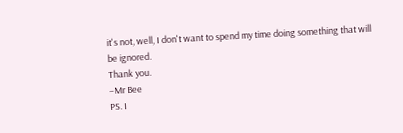it's not, well, I don't want to spend my time doing something that will be ignored.
Thank you.
–Mr Bee
PS. I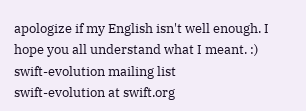apologize if my English isn't well enough. I hope you all understand what I meant. :)
swift-evolution mailing list
swift-evolution at swift.org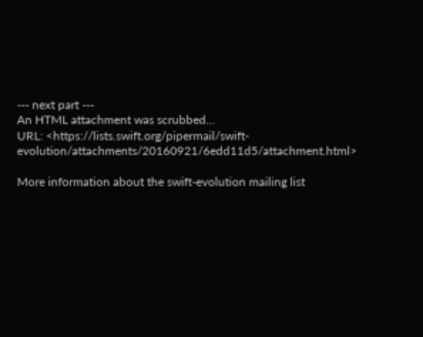--- next part ---
An HTML attachment was scrubbed...
URL: <https://lists.swift.org/pipermail/swift-evolution/attachments/20160921/6edd11d5/attachment.html>

More information about the swift-evolution mailing list